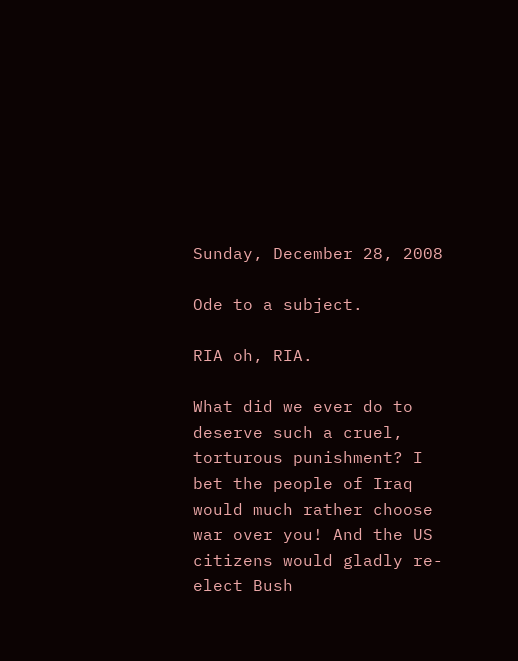Sunday, December 28, 2008

Ode to a subject.

RIA oh, RIA.

What did we ever do to deserve such a cruel, torturous punishment? I bet the people of Iraq would much rather choose war over you! And the US citizens would gladly re-elect Bush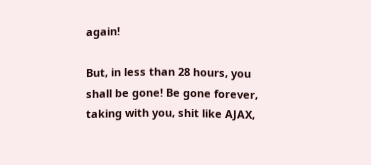again!

But, in less than 28 hours, you shall be gone! Be gone forever, taking with you, shit like AJAX,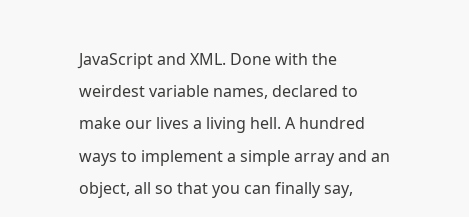JavaScript and XML. Done with the weirdest variable names, declared to make our lives a living hell. A hundred ways to implement a simple array and an object, all so that you can finally say,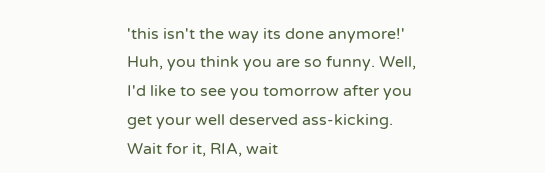'this isn't the way its done anymore!' Huh, you think you are so funny. Well, I'd like to see you tomorrow after you get your well deserved ass-kicking. Wait for it, RIA, wait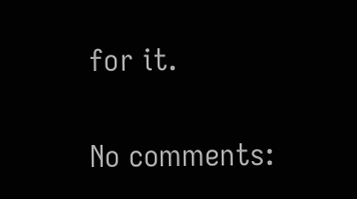for it.

No comments: